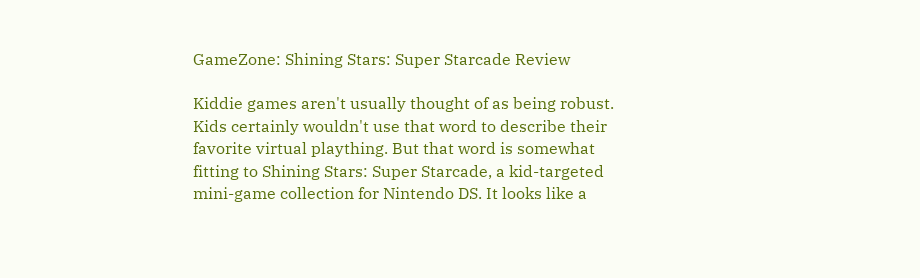GameZone: Shining Stars: Super Starcade Review

Kiddie games aren't usually thought of as being robust. Kids certainly wouldn't use that word to describe their favorite virtual plaything. But that word is somewhat fitting to Shining Stars: Super Starcade, a kid-targeted mini-game collection for Nintendo DS. It looks like a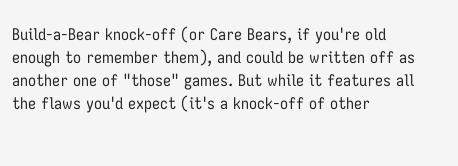Build-a-Bear knock-off (or Care Bears, if you're old enough to remember them), and could be written off as another one of "those" games. But while it features all the flaws you'd expect (it's a knock-off of other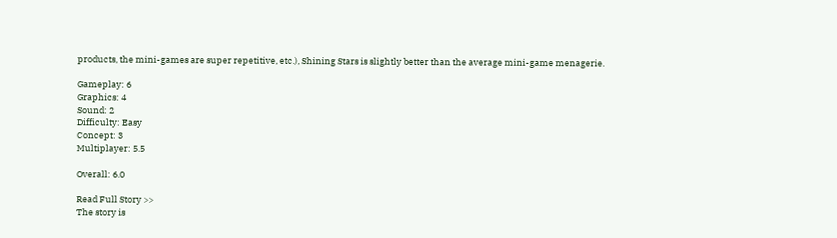products, the mini-games are super repetitive, etc.), Shining Stars is slightly better than the average mini-game menagerie.

Gameplay: 6
Graphics: 4
Sound: 2
Difficulty: Easy
Concept: 3
Multiplayer: 5.5

Overall: 6.0

Read Full Story >>
The story is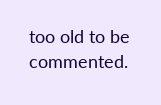too old to be commented.